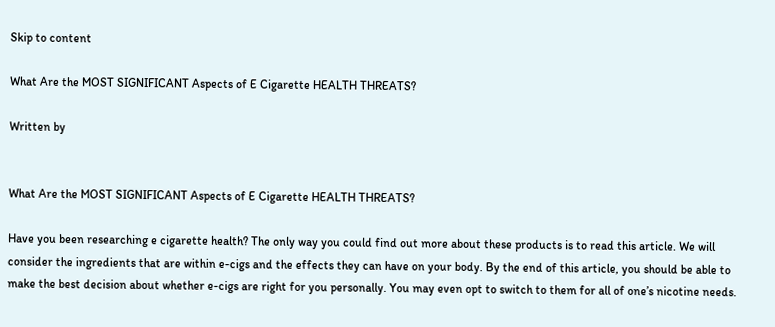Skip to content

What Are the MOST SIGNIFICANT Aspects of E Cigarette HEALTH THREATS?

Written by


What Are the MOST SIGNIFICANT Aspects of E Cigarette HEALTH THREATS?

Have you been researching e cigarette health? The only way you could find out more about these products is to read this article. We will consider the ingredients that are within e-cigs and the effects they can have on your body. By the end of this article, you should be able to make the best decision about whether e-cigs are right for you personally. You may even opt to switch to them for all of one’s nicotine needs.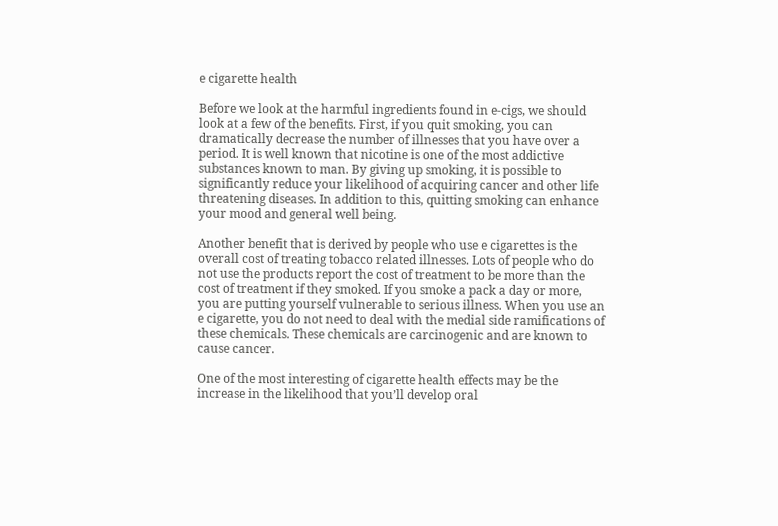e cigarette health

Before we look at the harmful ingredients found in e-cigs, we should look at a few of the benefits. First, if you quit smoking, you can dramatically decrease the number of illnesses that you have over a period. It is well known that nicotine is one of the most addictive substances known to man. By giving up smoking, it is possible to significantly reduce your likelihood of acquiring cancer and other life threatening diseases. In addition to this, quitting smoking can enhance your mood and general well being.

Another benefit that is derived by people who use e cigarettes is the overall cost of treating tobacco related illnesses. Lots of people who do not use the products report the cost of treatment to be more than the cost of treatment if they smoked. If you smoke a pack a day or more, you are putting yourself vulnerable to serious illness. When you use an e cigarette, you do not need to deal with the medial side ramifications of these chemicals. These chemicals are carcinogenic and are known to cause cancer.

One of the most interesting of cigarette health effects may be the increase in the likelihood that you’ll develop oral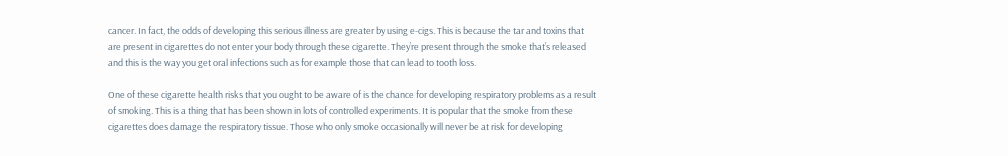cancer. In fact, the odds of developing this serious illness are greater by using e-cigs. This is because the tar and toxins that are present in cigarettes do not enter your body through these cigarette. They’re present through the smoke that’s released and this is the way you get oral infections such as for example those that can lead to tooth loss.

One of these cigarette health risks that you ought to be aware of is the chance for developing respiratory problems as a result of smoking. This is a thing that has been shown in lots of controlled experiments. It is popular that the smoke from these cigarettes does damage the respiratory tissue. Those who only smoke occasionally will never be at risk for developing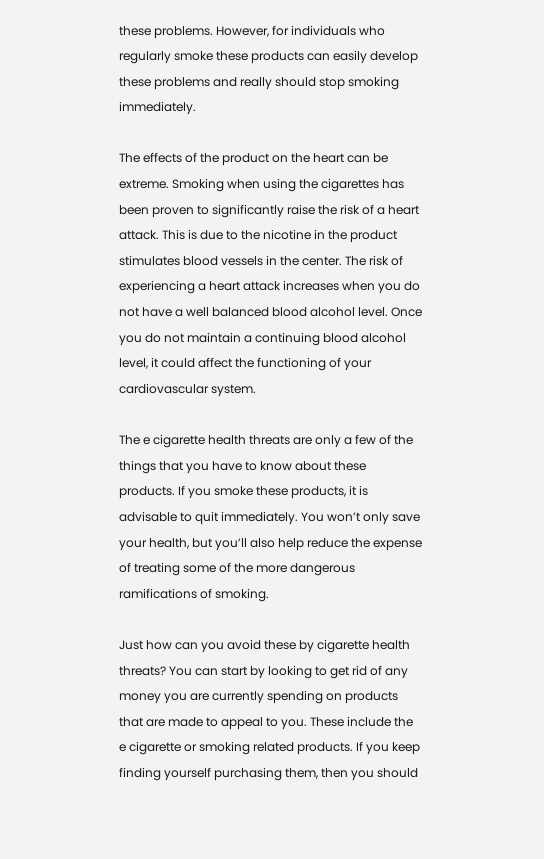these problems. However, for individuals who regularly smoke these products can easily develop these problems and really should stop smoking immediately.

The effects of the product on the heart can be extreme. Smoking when using the cigarettes has been proven to significantly raise the risk of a heart attack. This is due to the nicotine in the product stimulates blood vessels in the center. The risk of experiencing a heart attack increases when you do not have a well balanced blood alcohol level. Once you do not maintain a continuing blood alcohol level, it could affect the functioning of your cardiovascular system.

The e cigarette health threats are only a few of the things that you have to know about these products. If you smoke these products, it is advisable to quit immediately. You won’t only save your health, but you’ll also help reduce the expense of treating some of the more dangerous ramifications of smoking.

Just how can you avoid these by cigarette health threats? You can start by looking to get rid of any money you are currently spending on products that are made to appeal to you. These include the e cigarette or smoking related products. If you keep finding yourself purchasing them, then you should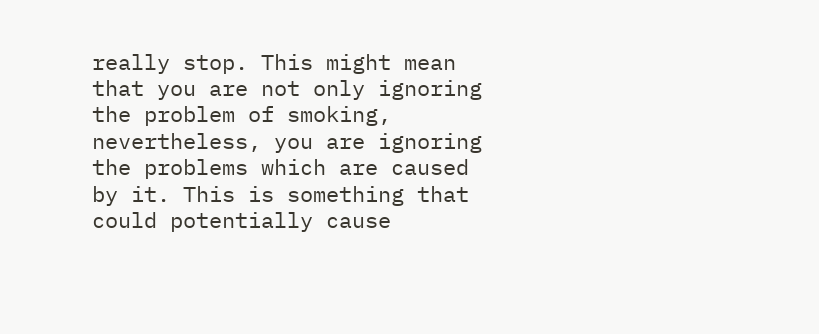really stop. This might mean that you are not only ignoring the problem of smoking, nevertheless, you are ignoring the problems which are caused by it. This is something that could potentially cause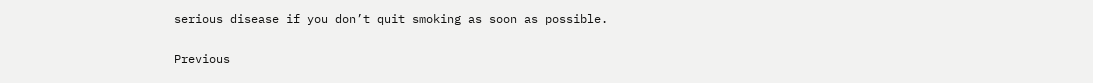serious disease if you don’t quit smoking as soon as possible.

Previous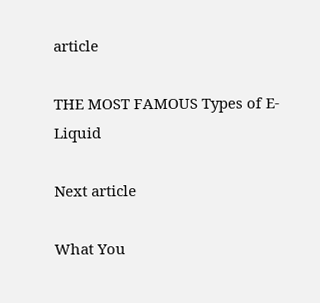article

THE MOST FAMOUS Types of E-Liquid

Next article

What You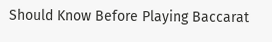Should Know Before Playing Baccarat